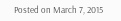Posted on March 7, 2015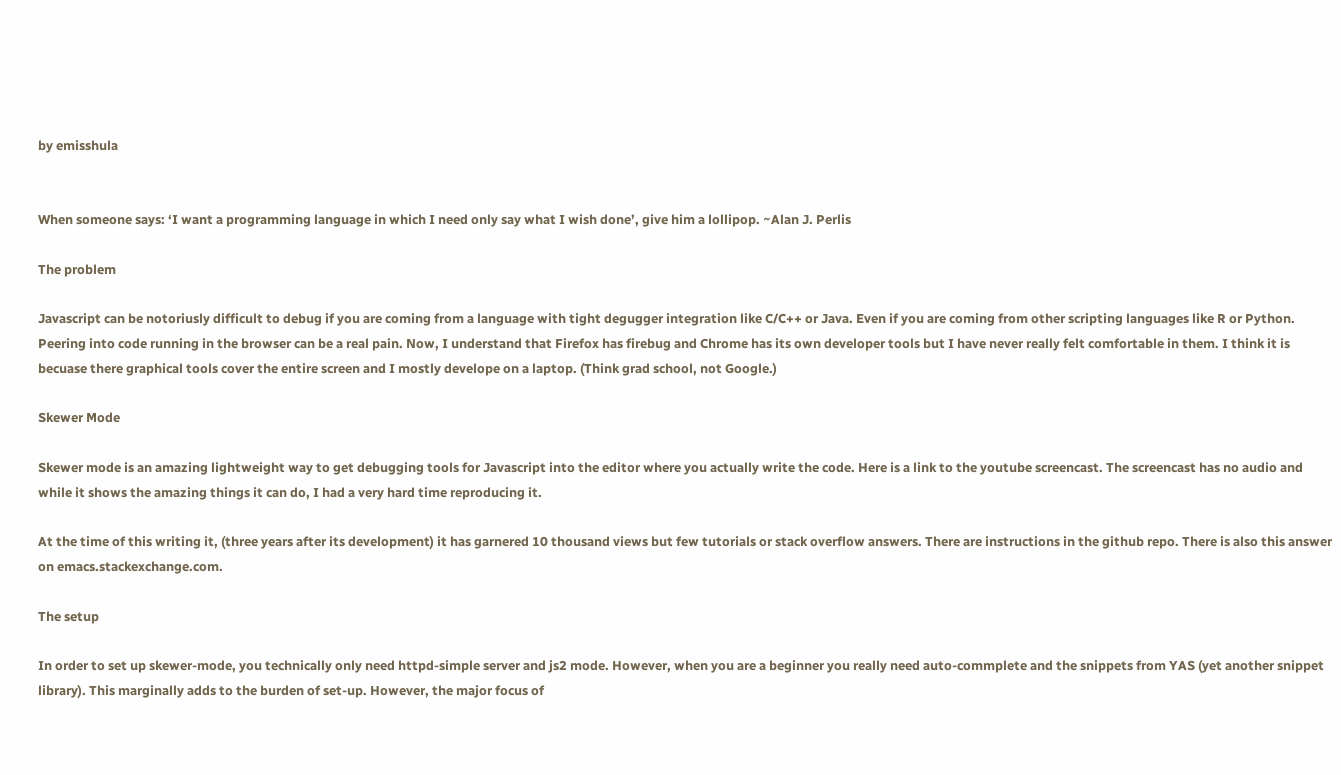by emisshula


When someone says: ‘I want a programming language in which I need only say what I wish done’, give him a lollipop. ~Alan J. Perlis

The problem

Javascript can be notoriusly difficult to debug if you are coming from a language with tight degugger integration like C/C++ or Java. Even if you are coming from other scripting languages like R or Python. Peering into code running in the browser can be a real pain. Now, I understand that Firefox has firebug and Chrome has its own developer tools but I have never really felt comfortable in them. I think it is becuase there graphical tools cover the entire screen and I mostly develope on a laptop. (Think grad school, not Google.)

Skewer Mode

Skewer mode is an amazing lightweight way to get debugging tools for Javascript into the editor where you actually write the code. Here is a link to the youtube screencast. The screencast has no audio and while it shows the amazing things it can do, I had a very hard time reproducing it.

At the time of this writing it, (three years after its development) it has garnered 10 thousand views but few tutorials or stack overflow answers. There are instructions in the github repo. There is also this answer on emacs.stackexchange.com.

The setup

In order to set up skewer-mode, you technically only need httpd-simple server and js2 mode. However, when you are a beginner you really need auto-commplete and the snippets from YAS (yet another snippet library). This marginally adds to the burden of set-up. However, the major focus of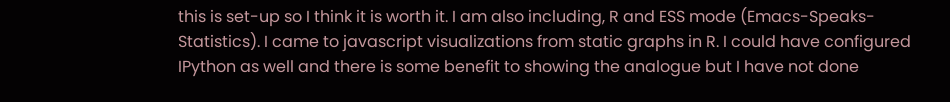this is set-up so I think it is worth it. I am also including, R and ESS mode (Emacs-Speaks-Statistics). I came to javascript visualizations from static graphs in R. I could have configured IPython as well and there is some benefit to showing the analogue but I have not done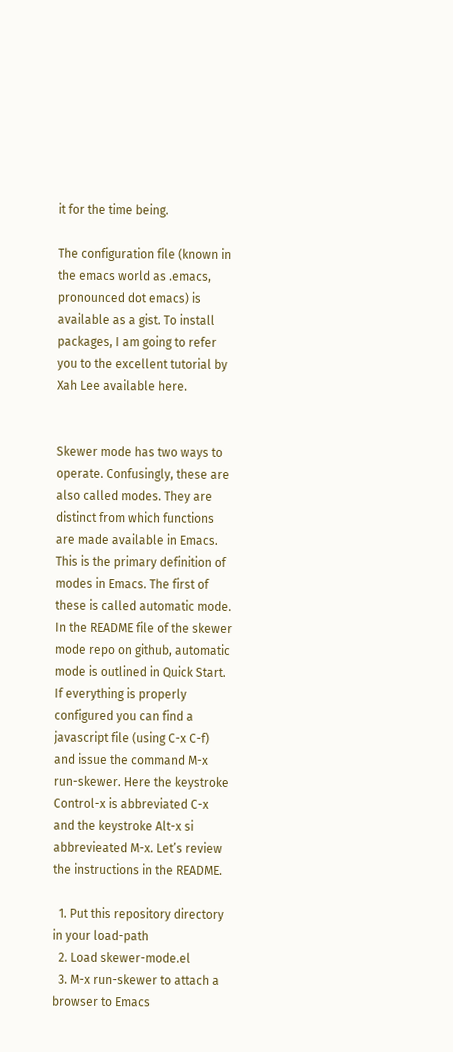it for the time being.

The configuration file (known in the emacs world as .emacs, pronounced dot emacs) is available as a gist. To install packages, I am going to refer you to the excellent tutorial by Xah Lee available here.


Skewer mode has two ways to operate. Confusingly, these are also called modes. They are distinct from which functions are made available in Emacs. This is the primary definition of modes in Emacs. The first of these is called automatic mode. In the README file of the skewer mode repo on github, automatic mode is outlined in Quick Start. If everything is properly configured you can find a javascript file (using C-x C-f) and issue the command M-x run-skewer. Here the keystroke Control-x is abbreviated C-x and the keystroke Alt-x si abbrevieated M-x. Let’s review the instructions in the README.

  1. Put this repository directory in your load-path
  2. Load skewer-mode.el
  3. M-x run-skewer to attach a browser to Emacs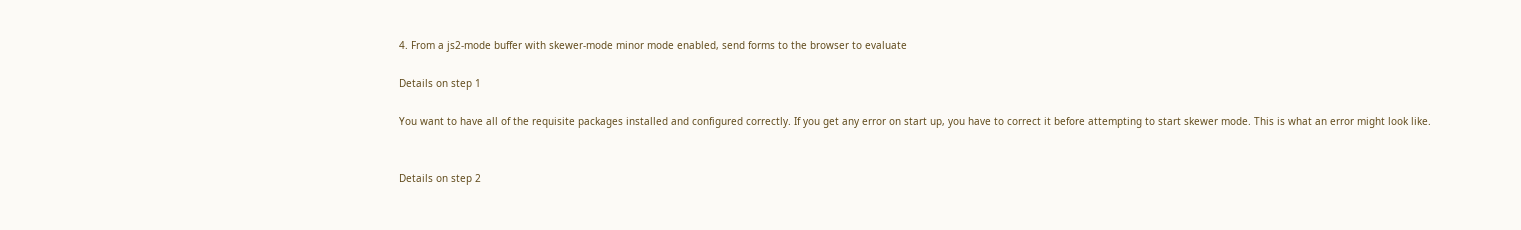4. From a js2-mode buffer with skewer-mode minor mode enabled, send forms to the browser to evaluate

Details on step 1

You want to have all of the requisite packages installed and configured correctly. If you get any error on start up, you have to correct it before attempting to start skewer mode. This is what an error might look like.


Details on step 2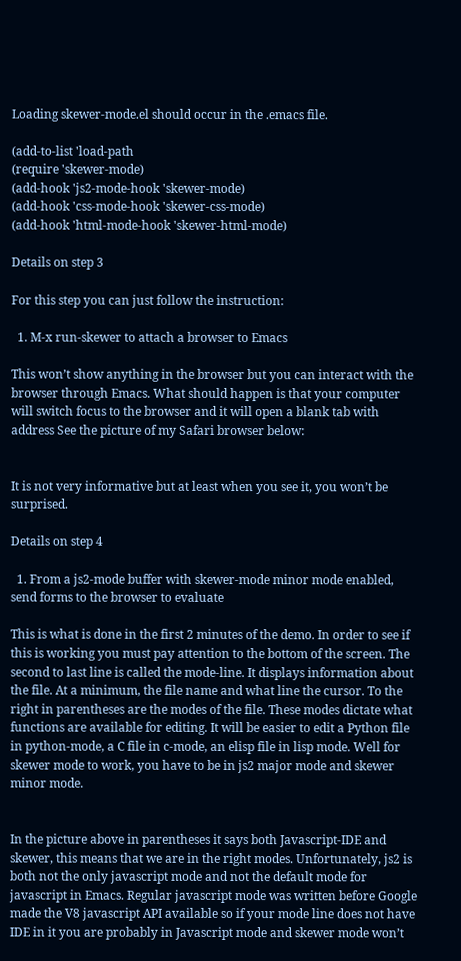Loading skewer-mode.el should occur in the .emacs file.

(add-to-list 'load-path
(require 'skewer-mode)
(add-hook 'js2-mode-hook 'skewer-mode)
(add-hook 'css-mode-hook 'skewer-css-mode)
(add-hook 'html-mode-hook 'skewer-html-mode)

Details on step 3

For this step you can just follow the instruction:

  1. M-x run-skewer to attach a browser to Emacs

This won’t show anything in the browser but you can interact with the browser through Emacs. What should happen is that your computer will switch focus to the browser and it will open a blank tab with address See the picture of my Safari browser below:


It is not very informative but at least when you see it, you won’t be surprised.

Details on step 4

  1. From a js2-mode buffer with skewer-mode minor mode enabled, send forms to the browser to evaluate

This is what is done in the first 2 minutes of the demo. In order to see if this is working you must pay attention to the bottom of the screen. The second to last line is called the mode-line. It displays information about the file. At a minimum, the file name and what line the cursor. To the right in parentheses are the modes of the file. These modes dictate what functions are available for editing. It will be easier to edit a Python file in python-mode, a C file in c-mode, an elisp file in lisp mode. Well for skewer mode to work, you have to be in js2 major mode and skewer minor mode.


In the picture above in parentheses it says both Javascript-IDE and skewer, this means that we are in the right modes. Unfortunately, js2 is both not the only javascript mode and not the default mode for javascript in Emacs. Regular javascript mode was written before Google made the V8 javascript API available so if your mode line does not have IDE in it you are probably in Javascript mode and skewer mode won’t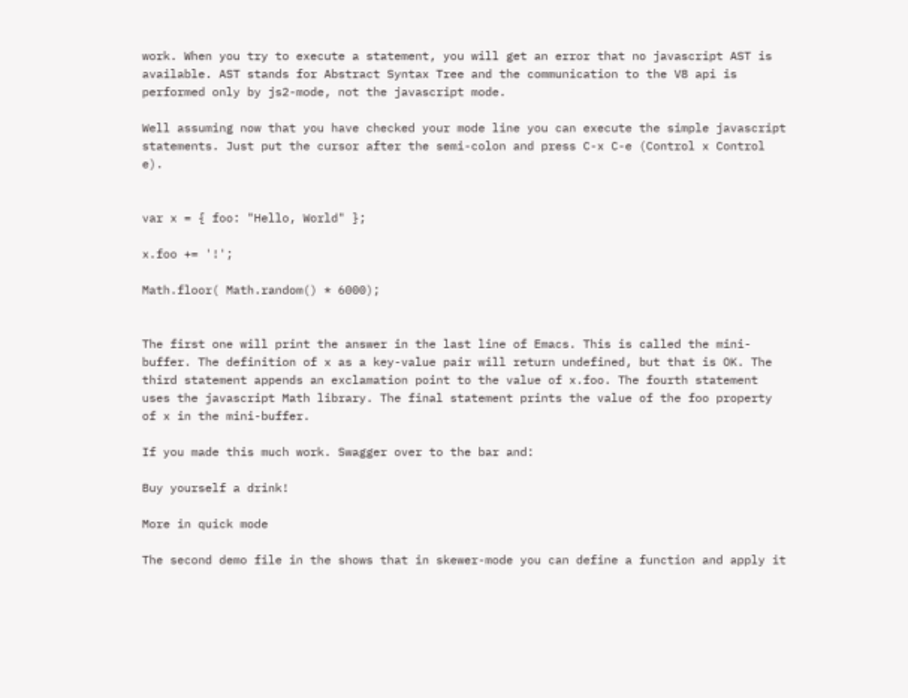work. When you try to execute a statement, you will get an error that no javascript AST is available. AST stands for Abstract Syntax Tree and the communication to the V8 api is performed only by js2-mode, not the javascript mode.

Well assuming now that you have checked your mode line you can execute the simple javascript statements. Just put the cursor after the semi-colon and press C-x C-e (Control x Control e).


var x = { foo: "Hello, World" };

x.foo += '!';

Math.floor( Math.random() * 6000);


The first one will print the answer in the last line of Emacs. This is called the mini-buffer. The definition of x as a key-value pair will return undefined, but that is OK. The third statement appends an exclamation point to the value of x.foo. The fourth statement uses the javascript Math library. The final statement prints the value of the foo property of x in the mini-buffer.

If you made this much work. Swagger over to the bar and:

Buy yourself a drink!

More in quick mode

The second demo file in the shows that in skewer-mode you can define a function and apply it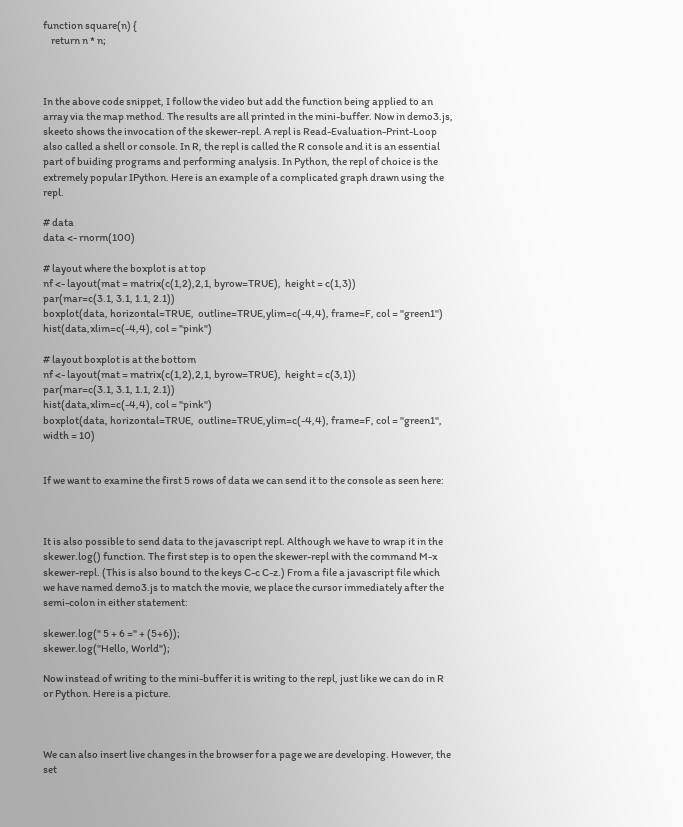function square(n) {
    return n * n;



In the above code snippet, I follow the video but add the function being applied to an array via the map method. The results are all printed in the mini-buffer. Now in demo3.js, skeeto shows the invocation of the skewer-repl. A repl is Read-Evaluation-Print-Loop also called a shell or console. In R, the repl is called the R console and it is an essential part of buiding programs and performing analysis. In Python, the repl of choice is the extremely popular IPython. Here is an example of a complicated graph drawn using the repl.

# data
data <- rnorm(100)

# layout where the boxplot is at top
nf <- layout(mat = matrix(c(1,2),2,1, byrow=TRUE),  height = c(1,3))
par(mar=c(3.1, 3.1, 1.1, 2.1))
boxplot(data, horizontal=TRUE,  outline=TRUE,ylim=c(-4,4), frame=F, col = "green1")
hist(data,xlim=c(-4,4), col = "pink")

# layout boxplot is at the bottom
nf <- layout(mat = matrix(c(1,2),2,1, byrow=TRUE),  height = c(3,1))
par(mar=c(3.1, 3.1, 1.1, 2.1))
hist(data,xlim=c(-4,4), col = "pink")
boxplot(data, horizontal=TRUE,  outline=TRUE,ylim=c(-4,4), frame=F, col = "green1", width = 10)


If we want to examine the first 5 rows of data we can send it to the console as seen here:



It is also possible to send data to the javascript repl. Although we have to wrap it in the skewer.log() function. The first step is to open the skewer-repl with the command M-x skewer-repl. (This is also bound to the keys C-c C-z.) From a file a javascript file which we have named demo3.js to match the movie, we place the cursor immediately after the semi-colon in either statement:

skewer.log(" 5 + 6 =" + (5+6));
skewer.log("Hello, World");

Now instead of writing to the mini-buffer it is writing to the repl, just like we can do in R or Python. Here is a picture.



We can also insert live changes in the browser for a page we are developing. However, the set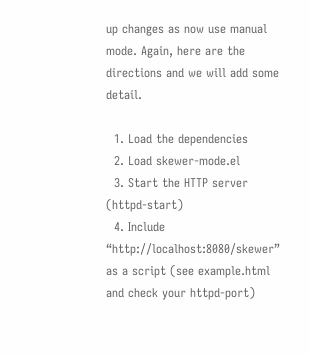up changes as now use manual mode. Again, here are the directions and we will add some detail.

  1. Load the dependencies
  2. Load skewer-mode.el
  3. Start the HTTP server (httpd-start)
  4. Include “http://localhost:8080/skewer” as a script (see example.html and check your httpd-port)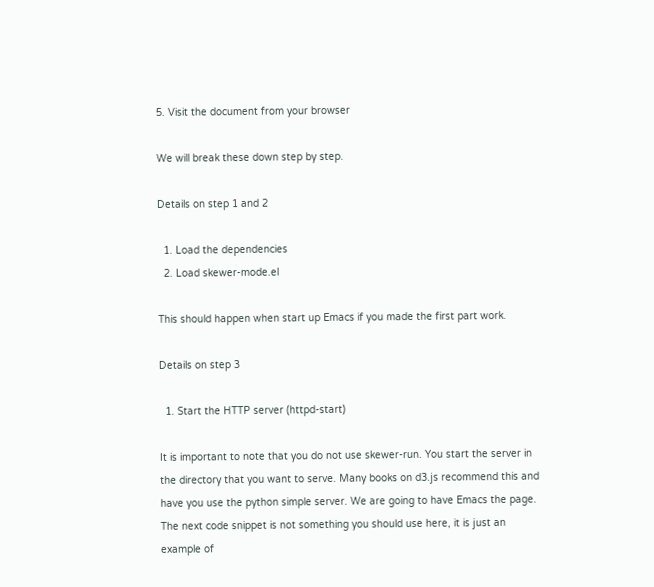5. Visit the document from your browser

We will break these down step by step.

Details on step 1 and 2

  1. Load the dependencies
  2. Load skewer-mode.el

This should happen when start up Emacs if you made the first part work.

Details on step 3

  1. Start the HTTP server (httpd-start)

It is important to note that you do not use skewer-run. You start the server in the directory that you want to serve. Many books on d3.js recommend this and have you use the python simple server. We are going to have Emacs the page. The next code snippet is not something you should use here, it is just an example of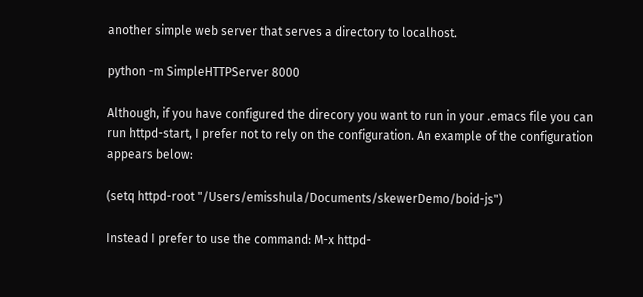another simple web server that serves a directory to localhost.

python -m SimpleHTTPServer 8000

Although, if you have configured the direcory you want to run in your .emacs file you can run httpd-start, I prefer not to rely on the configuration. An example of the configuration appears below:

(setq httpd-root "/Users/emisshula/Documents/skewerDemo/boid-js")

Instead I prefer to use the command: M-x httpd-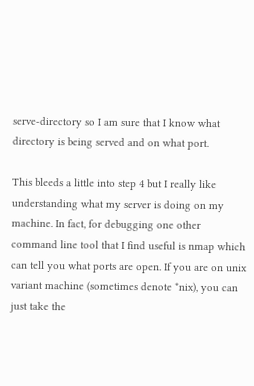serve-directory so I am sure that I know what directory is being served and on what port.

This bleeds a little into step 4 but I really like understanding what my server is doing on my machine. In fact, for debugging one other command line tool that I find useful is nmap which can tell you what ports are open. If you are on unix variant machine (sometimes denote *nix), you can just take the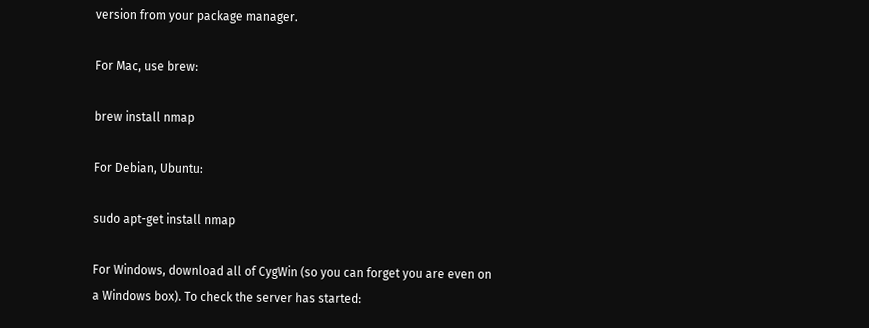version from your package manager.

For Mac, use brew:

brew install nmap

For Debian, Ubuntu:

sudo apt-get install nmap

For Windows, download all of CygWin (so you can forget you are even on a Windows box). To check the server has started: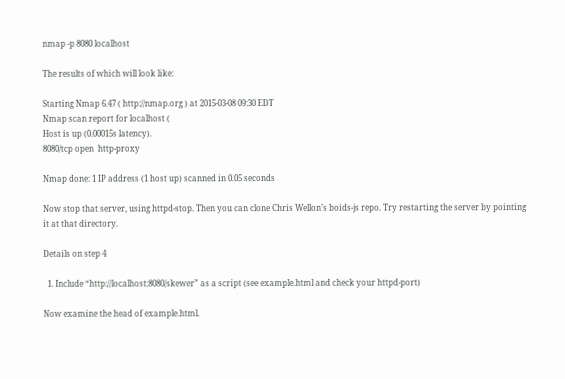nmap -p 8080 localhost

The results of which will look like:

Starting Nmap 6.47 ( http://nmap.org ) at 2015-03-08 09:30 EDT
Nmap scan report for localhost (
Host is up (0.00015s latency).
8080/tcp open  http-proxy

Nmap done: 1 IP address (1 host up) scanned in 0.05 seconds

Now stop that server, using httpd-stop. Then you can clone Chris Wellon’s boids-js repo. Try restarting the server by pointing it at that directory.

Details on step 4

  1. Include “http://localhost:8080/skewer” as a script (see example.html and check your httpd-port)

Now examine the head of example.html.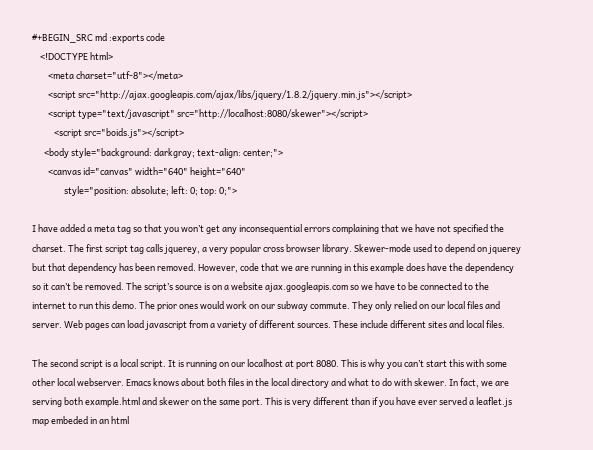#+BEGIN_SRC md :exports code
    <!DOCTYPE html>
        <meta charset="utf-8"></meta>
        <script src="http://ajax.googleapis.com/ajax/libs/jquery/1.8.2/jquery.min.js"></script>
        <script type="text/javascript" src="http://localhost:8080/skewer"></script>
           <script src="boids.js"></script>
      <body style="background: darkgray; text-align: center;">
        <canvas id="canvas" width="640" height="640"
                style="position: absolute; left: 0; top: 0;">

I have added a meta tag so that you won’t get any inconsequential errors complaining that we have not specified the charset. The first script tag calls jquerey, a very popular cross browser library. Skewer-mode used to depend on jquerey but that dependency has been removed. However, code that we are running in this example does have the dependency so it can’t be removed. The script’s source is on a website ajax.googleapis.com so we have to be connected to the internet to run this demo. The prior ones would work on our subway commute. They only relied on our local files and server. Web pages can load javascript from a variety of different sources. These include different sites and local files.

The second script is a local script. It is running on our localhost at port 8080. This is why you can’t start this with some other local webserver. Emacs knows about both files in the local directory and what to do with skewer. In fact, we are serving both example.html and skewer on the same port. This is very different than if you have ever served a leaflet.js map embeded in an html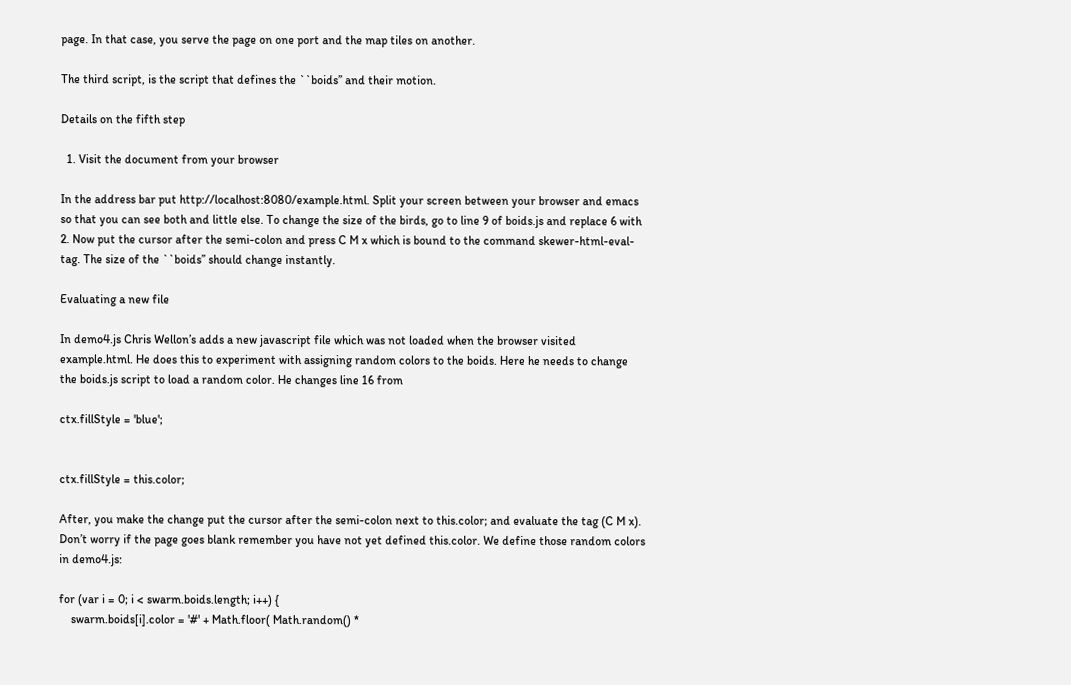page. In that case, you serve the page on one port and the map tiles on another.

The third script, is the script that defines the ``boids’’ and their motion.

Details on the fifth step

  1. Visit the document from your browser

In the address bar put http://localhost:8080/example.html. Split your screen between your browser and emacs so that you can see both and little else. To change the size of the birds, go to line 9 of boids.js and replace 6 with 2. Now put the cursor after the semi-colon and press C M x which is bound to the command skewer-html-eval-tag. The size of the ``boids’’ should change instantly.

Evaluating a new file

In demo4.js Chris Wellon’s adds a new javascript file which was not loaded when the browser visited example.html. He does this to experiment with assigning random colors to the boids. Here he needs to change the boids.js script to load a random color. He changes line 16 from

ctx.fillStyle = 'blue';


ctx.fillStyle = this.color;

After, you make the change put the cursor after the semi-colon next to this.color; and evaluate the tag (C M x). Don’t worry if the page goes blank remember you have not yet defined this.color. We define those random colors in demo4.js:

for (var i = 0; i < swarm.boids.length; i++) {
    swarm.boids[i].color = '#' + Math.floor( Math.random() *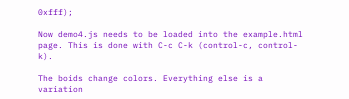0xfff);

Now demo4.js needs to be loaded into the example.html page. This is done with C-c C-k (control-c, control-k).

The boids change colors. Everything else is a variation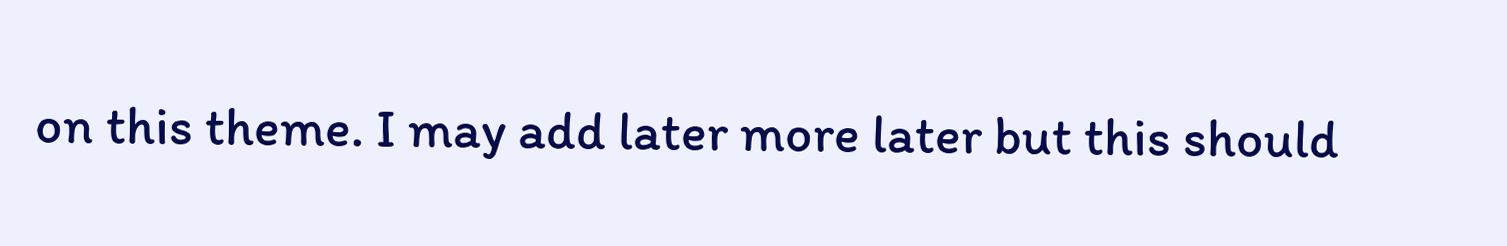on this theme. I may add later more later but this should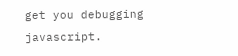get you debugging javascript.